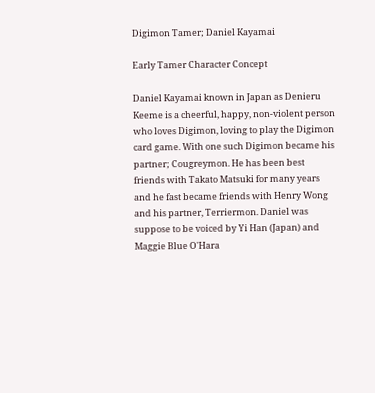Digimon Tamer; Daniel Kayamai

Early Tamer Character Concept

Daniel Kayamai known in Japan as Denieru Keeme is a cheerful, happy, non-violent person who loves Digimon, loving to play the Digimon card game. With one such Digimon became his partner; Cougreymon. He has been best friends with Takato Matsuki for many years and he fast became friends with Henry Wong and his partner, Terriermon. Daniel was suppose to be voiced by Yi Han (Japan) and Maggie Blue O'Hara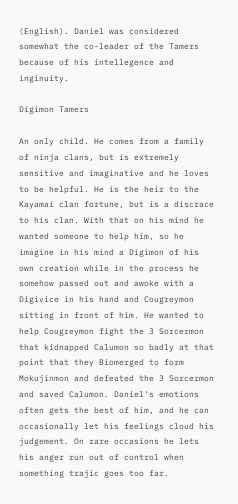(English). Daniel was considered somewhat the co-leader of the Tamers because of his intellegence and inginuity.

Digimon Tamers

An only child. He comes from a family of ninja clans, but is extremely sensitive and imaginative and he loves to be helpful. He is the heir to the Kayamai clan fortune, but is a discrace to his clan. With that on his mind he wanted someone to help him, so he imagine in his mind a Digimon of his own creation while in the process he somehow passed out and awoke with a Digivice in his hand and Cougreymon sitting in front of him. He wanted to help Cougreymon fight the 3 Sorcermon that kidnapped Calumon so badly at that point that they Biomerged to form Mokujinmon and defeated the 3 Sorcermon and saved Calumon. Daniel's emotions often gets the best of him, and he can occasionally let his feelings cloud his judgement. On rare occasions he lets his anger run out of control when something trajic goes too far.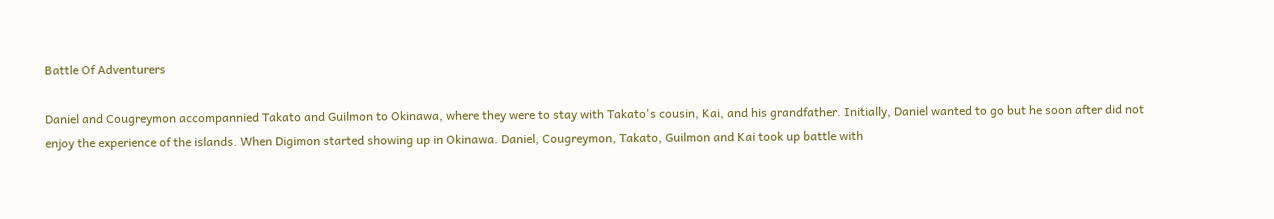Battle Of Adventurers

Daniel and Cougreymon accompannied Takato and Guilmon to Okinawa, where they were to stay with Takato's cousin, Kai, and his grandfather. Initially, Daniel wanted to go but he soon after did not enjoy the experience of the islands. When Digimon started showing up in Okinawa. Daniel, Cougreymon, Takato, Guilmon and Kai took up battle with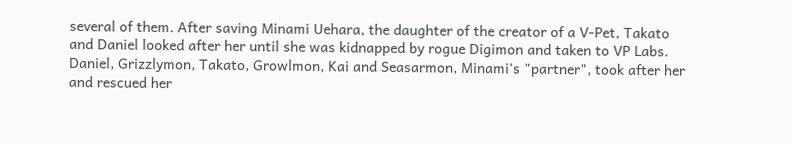several of them. After saving Minami Uehara, the daughter of the creator of a V-Pet, Takato and Daniel looked after her until she was kidnapped by rogue Digimon and taken to VP Labs. Daniel, Grizzlymon, Takato, Growlmon, Kai and Seasarmon, Minami's "partner", took after her and rescued her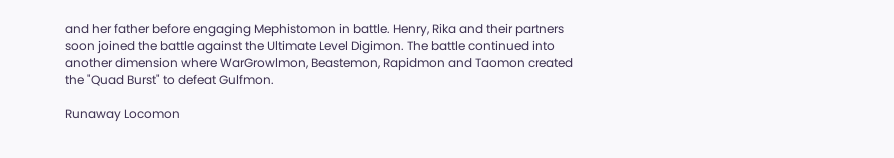and her father before engaging Mephistomon in battle. Henry, Rika and their partners soon joined the battle against the Ultimate Level Digimon. The battle continued into another dimension where WarGrowlmon, Beastemon, Rapidmon and Taomon created the "Quad Burst" to defeat Gulfmon.

Runaway Locomon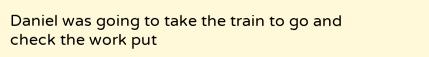Daniel was going to take the train to go and check the work put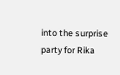into the surprise party for Rika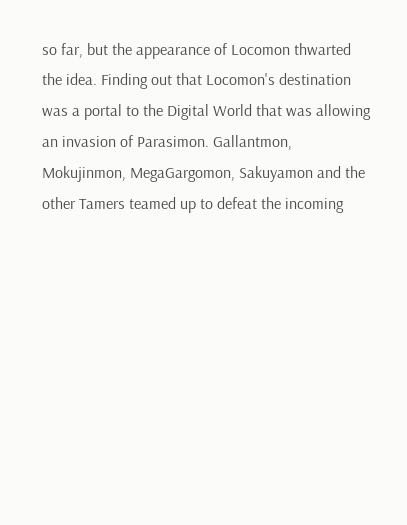so far, but the appearance of Locomon thwarted the idea. Finding out that Locomon's destination was a portal to the Digital World that was allowing an invasion of Parasimon. Gallantmon, Mokujinmon, MegaGargomon, Sakuyamon and the other Tamers teamed up to defeat the incoming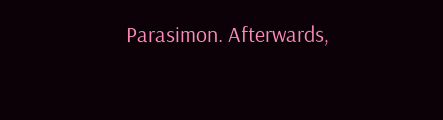Parasimon. Afterwards,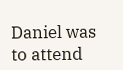Daniel was to attend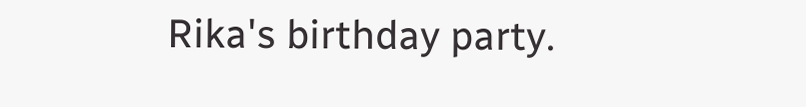Rika's birthday party.